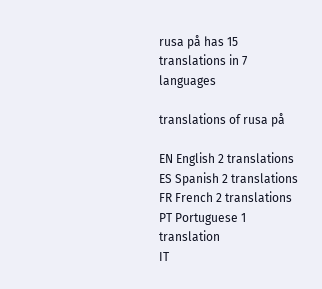rusa på has 15 translations in 7 languages

translations of rusa på

EN English 2 translations
ES Spanish 2 translations
FR French 2 translations
PT Portuguese 1 translation
IT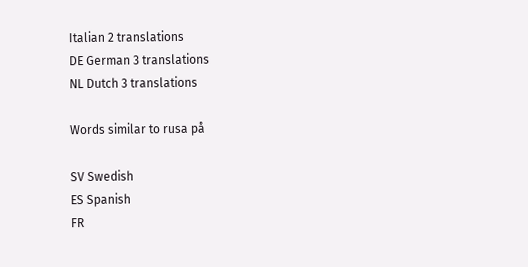Italian 2 translations
DE German 3 translations
NL Dutch 3 translations

Words similar to rusa på

SV Swedish
ES Spanish
FR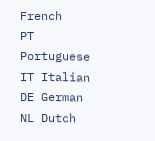French
PT Portuguese
IT Italian
DE German
NL Dutch